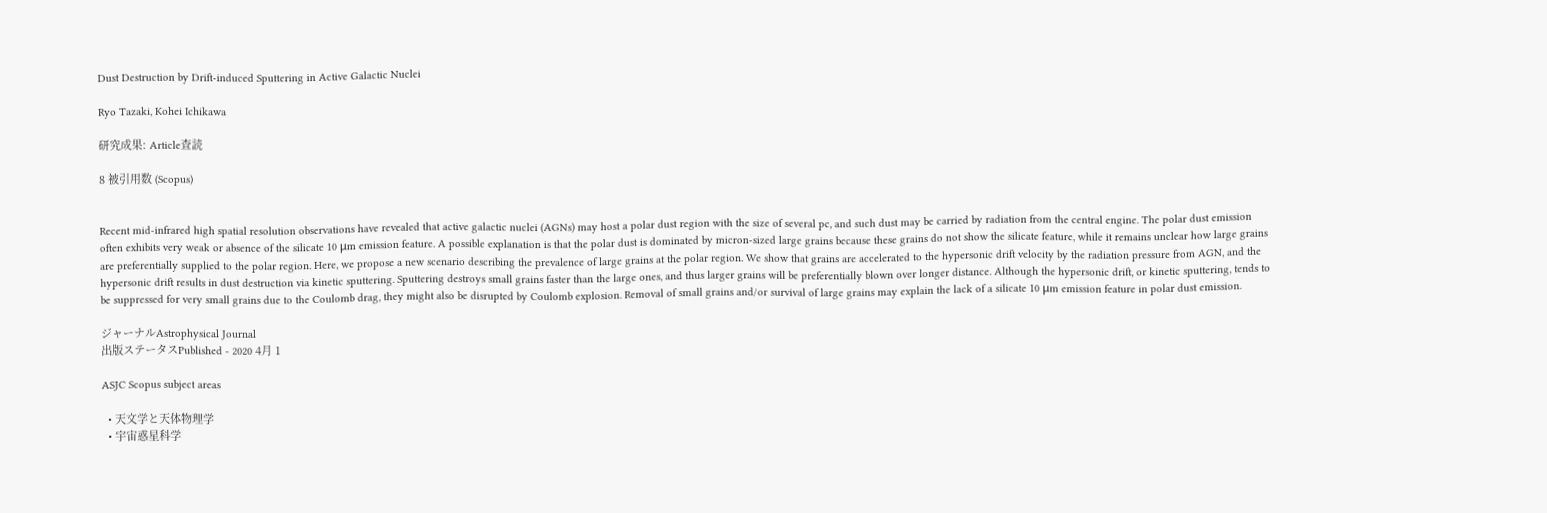Dust Destruction by Drift-induced Sputtering in Active Galactic Nuclei

Ryo Tazaki, Kohei Ichikawa

研究成果: Article査読

8 被引用数 (Scopus)


Recent mid-infrared high spatial resolution observations have revealed that active galactic nuclei (AGNs) may host a polar dust region with the size of several pc, and such dust may be carried by radiation from the central engine. The polar dust emission often exhibits very weak or absence of the silicate 10 μm emission feature. A possible explanation is that the polar dust is dominated by micron-sized large grains because these grains do not show the silicate feature, while it remains unclear how large grains are preferentially supplied to the polar region. Here, we propose a new scenario describing the prevalence of large grains at the polar region. We show that grains are accelerated to the hypersonic drift velocity by the radiation pressure from AGN, and the hypersonic drift results in dust destruction via kinetic sputtering. Sputtering destroys small grains faster than the large ones, and thus larger grains will be preferentially blown over longer distance. Although the hypersonic drift, or kinetic sputtering, tends to be suppressed for very small grains due to the Coulomb drag, they might also be disrupted by Coulomb explosion. Removal of small grains and/or survival of large grains may explain the lack of a silicate 10 μm emission feature in polar dust emission.

ジャーナルAstrophysical Journal
出版ステータスPublished - 2020 4月 1

ASJC Scopus subject areas

  • 天文学と天体物理学
  • 宇宙惑星科学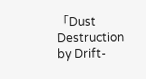「Dust Destruction by Drift-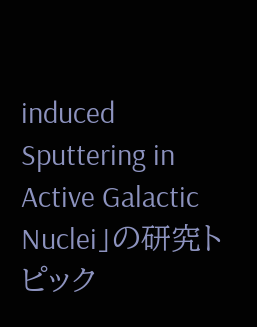induced Sputtering in Active Galactic Nuclei」の研究トピック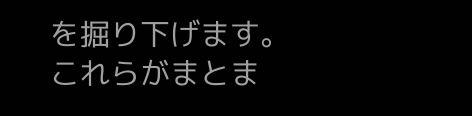を掘り下げます。これらがまとま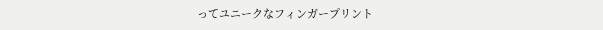ってユニークなフィンガープリント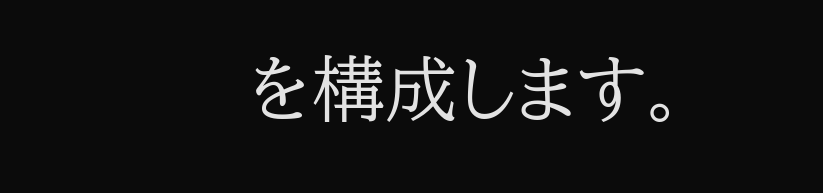を構成します。